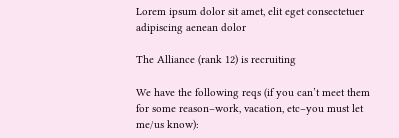Lorem ipsum dolor sit amet, elit eget consectetuer adipiscing aenean dolor

The Alliance (rank 12) is recruiting

We have the following reqs (if you can’t meet them for some reason–work, vacation, etc–you must let me/us know):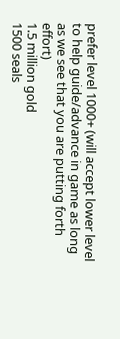prefer level 1000+ (will accept lower level to help guide/advance in game as long as we see that you are putting forth effort)
1.5 million gold
1500 seals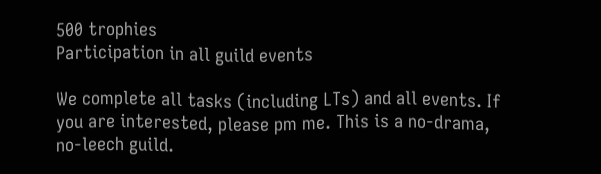500 trophies
Participation in all guild events

We complete all tasks (including LTs) and all events. If you are interested, please pm me. This is a no-drama, no-leech guild.